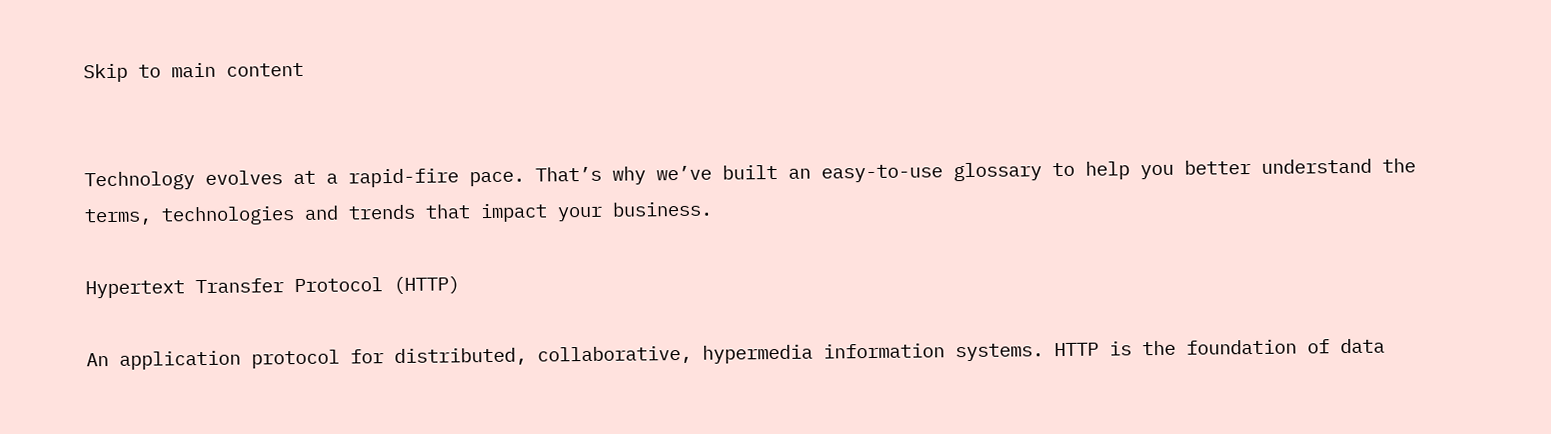Skip to main content


Technology evolves at a rapid-fire pace. That’s why we’ve built an easy-to-use glossary to help you better understand the terms, technologies and trends that impact your business.

Hypertext Transfer Protocol (HTTP)

An application protocol for distributed, collaborative, hypermedia information systems. HTTP is the foundation of data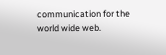communication for the world wide web.